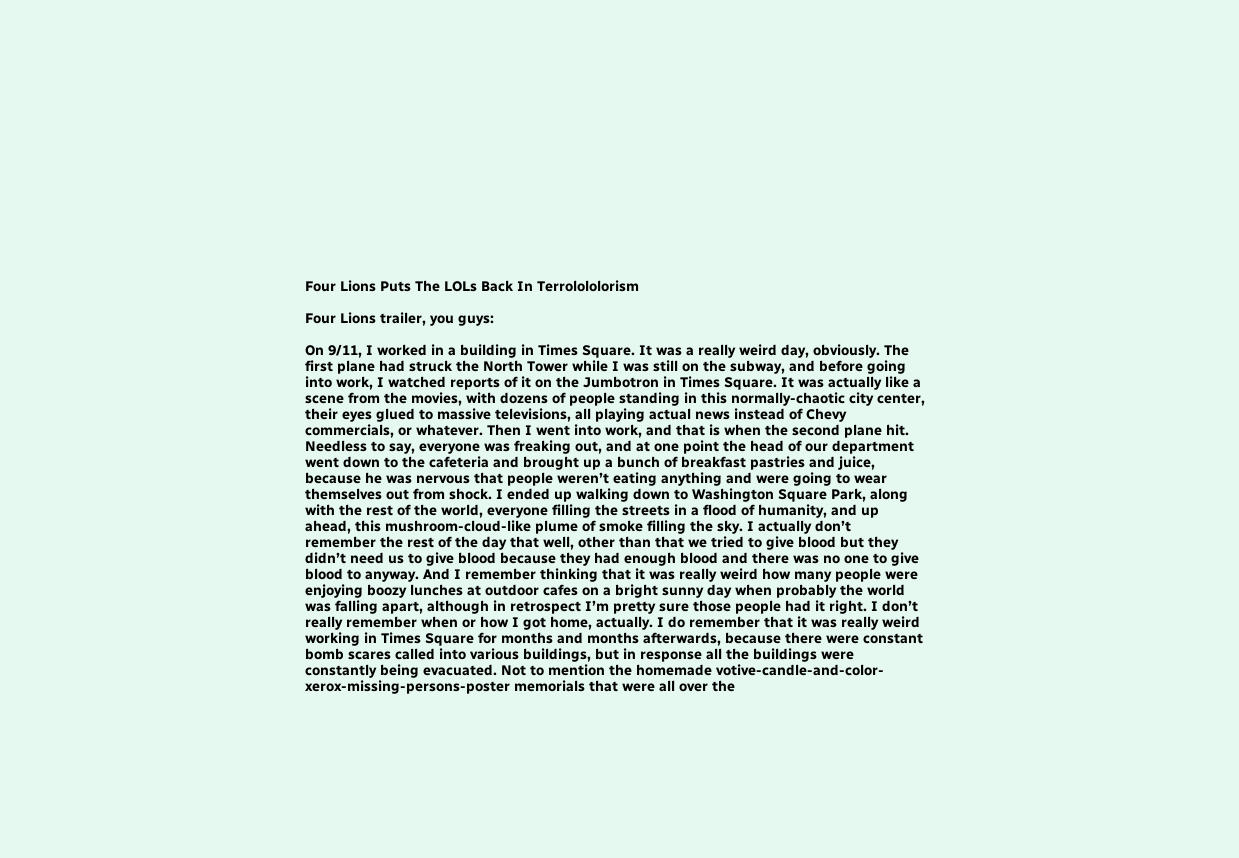Four Lions Puts The LOLs Back In Terrolololorism

Four Lions trailer, you guys:

On 9/11, I worked in a building in Times Square. It was a really weird day, obviously. The first plane had struck the North Tower while I was still on the subway, and before going into work, I watched reports of it on the Jumbotron in Times Square. It was actually like a scene from the movies, with dozens of people standing in this normally-chaotic city center, their eyes glued to massive televisions, all playing actual news instead of Chevy commercials, or whatever. Then I went into work, and that is when the second plane hit. Needless to say, everyone was freaking out, and at one point the head of our department went down to the cafeteria and brought up a bunch of breakfast pastries and juice, because he was nervous that people weren’t eating anything and were going to wear themselves out from shock. I ended up walking down to Washington Square Park, along with the rest of the world, everyone filling the streets in a flood of humanity, and up ahead, this mushroom-cloud-like plume of smoke filling the sky. I actually don’t remember the rest of the day that well, other than that we tried to give blood but they didn’t need us to give blood because they had enough blood and there was no one to give blood to anyway. And I remember thinking that it was really weird how many people were enjoying boozy lunches at outdoor cafes on a bright sunny day when probably the world was falling apart, although in retrospect I’m pretty sure those people had it right. I don’t really remember when or how I got home, actually. I do remember that it was really weird working in Times Square for months and months afterwards, because there were constant bomb scares called into various buildings, but in response all the buildings were constantly being evacuated. Not to mention the homemade votive-candle-and-color-xerox-missing-persons-poster memorials that were all over the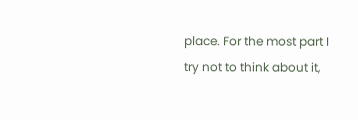place. For the most part I try not to think about it,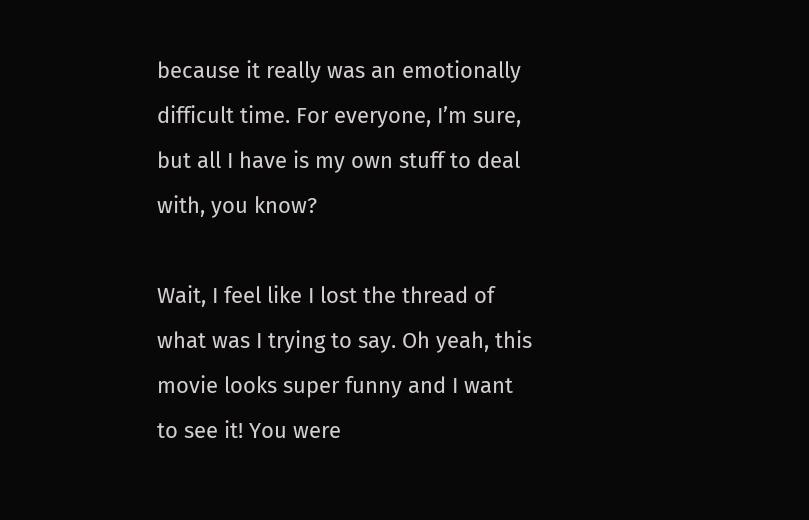because it really was an emotionally difficult time. For everyone, I’m sure, but all I have is my own stuff to deal with, you know?

Wait, I feel like I lost the thread of what was I trying to say. Oh yeah, this movie looks super funny and I want to see it! You were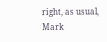right, as usual, Mark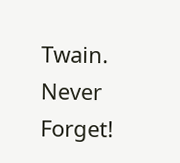Twain. Never Forget!